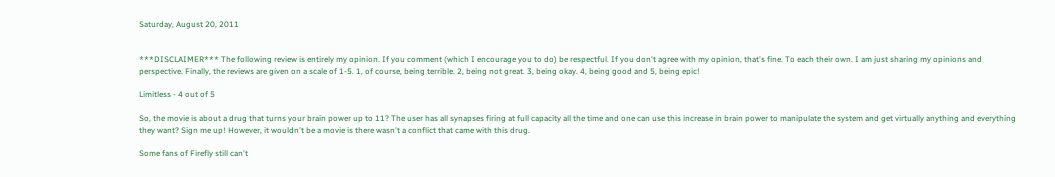Saturday, August 20, 2011


***DISCLAIMER*** The following review is entirely my opinion. If you comment (which I encourage you to do) be respectful. If you don't agree with my opinion, that's fine. To each their own. I am just sharing my opinions and perspective. Finally, the reviews are given on a scale of 1-5. 1, of course, being terrible. 2, being not great. 3, being okay. 4, being good and 5, being epic!

Limitless - 4 out of 5

So, the movie is about a drug that turns your brain power up to 11? The user has all synapses firing at full capacity all the time and one can use this increase in brain power to manipulate the system and get virtually anything and everything they want? Sign me up! However, it wouldn't be a movie is there wasn't a conflict that came with this drug.

Some fans of Firefly still can't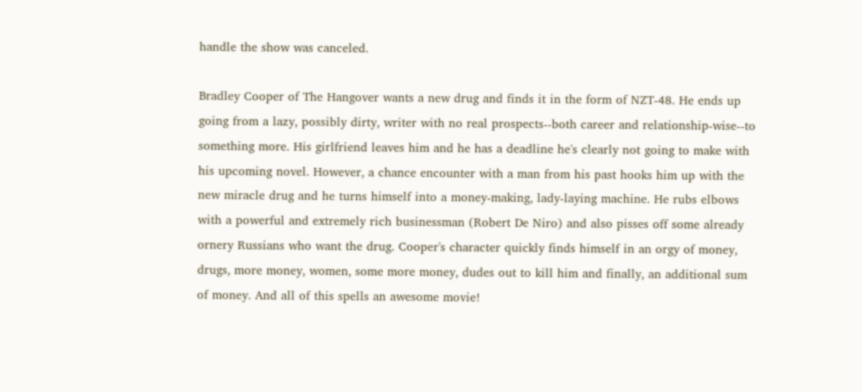handle the show was canceled.

Bradley Cooper of The Hangover wants a new drug and finds it in the form of NZT-48. He ends up going from a lazy, possibly dirty, writer with no real prospects--both career and relationship-wise--to something more. His girlfriend leaves him and he has a deadline he's clearly not going to make with his upcoming novel. However, a chance encounter with a man from his past hooks him up with the new miracle drug and he turns himself into a money-making, lady-laying machine. He rubs elbows with a powerful and extremely rich businessman (Robert De Niro) and also pisses off some already ornery Russians who want the drug. Cooper's character quickly finds himself in an orgy of money, drugs, more money, women, some more money, dudes out to kill him and finally, an additional sum of money. And all of this spells an awesome movie!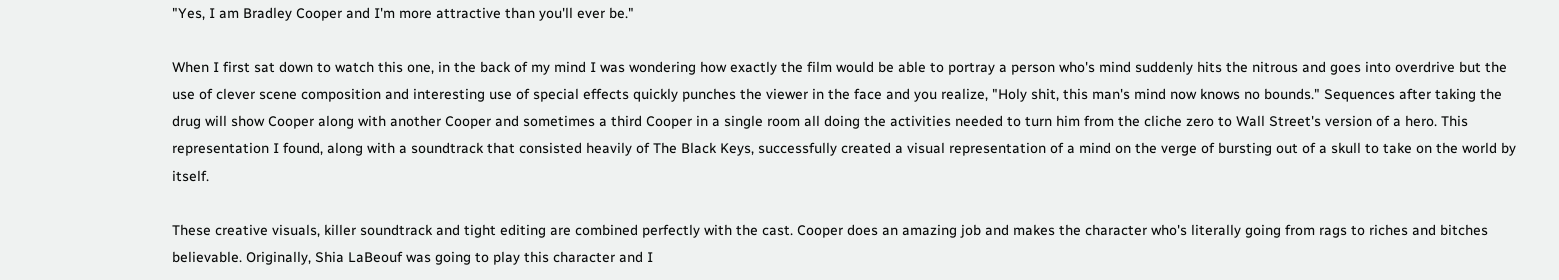"Yes, I am Bradley Cooper and I'm more attractive than you'll ever be."

When I first sat down to watch this one, in the back of my mind I was wondering how exactly the film would be able to portray a person who's mind suddenly hits the nitrous and goes into overdrive but the use of clever scene composition and interesting use of special effects quickly punches the viewer in the face and you realize, "Holy shit, this man's mind now knows no bounds." Sequences after taking the drug will show Cooper along with another Cooper and sometimes a third Cooper in a single room all doing the activities needed to turn him from the cliche zero to Wall Street's version of a hero. This representation I found, along with a soundtrack that consisted heavily of The Black Keys, successfully created a visual representation of a mind on the verge of bursting out of a skull to take on the world by itself.

These creative visuals, killer soundtrack and tight editing are combined perfectly with the cast. Cooper does an amazing job and makes the character who's literally going from rags to riches and bitches believable. Originally, Shia LaBeouf was going to play this character and I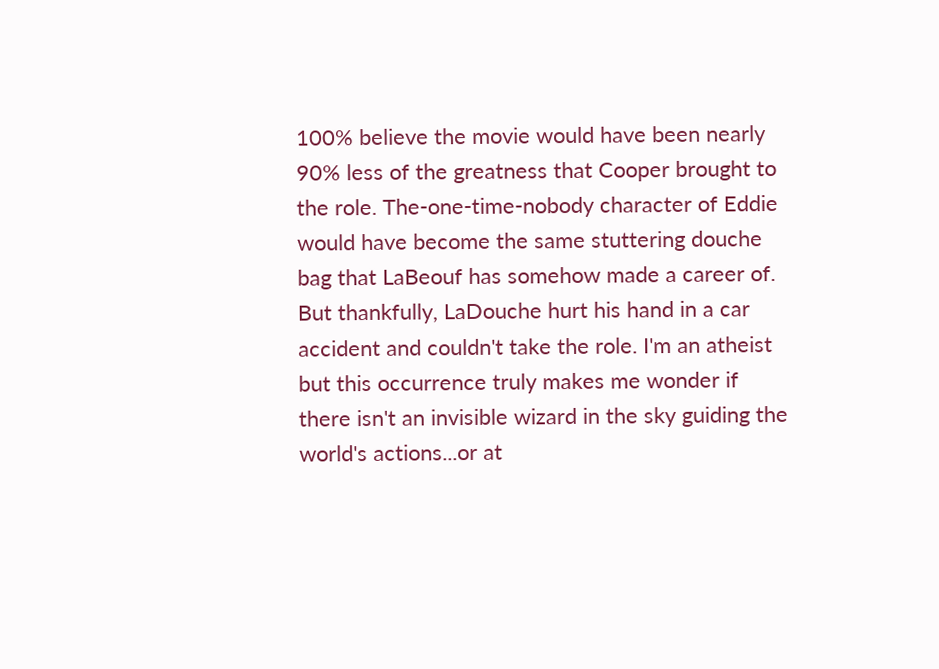100% believe the movie would have been nearly 90% less of the greatness that Cooper brought to the role. The-one-time-nobody character of Eddie would have become the same stuttering douche bag that LaBeouf has somehow made a career of. But thankfully, LaDouche hurt his hand in a car accident and couldn't take the role. I'm an atheist but this occurrence truly makes me wonder if there isn't an invisible wizard in the sky guiding the world's actions...or at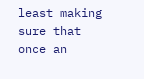least making sure that once an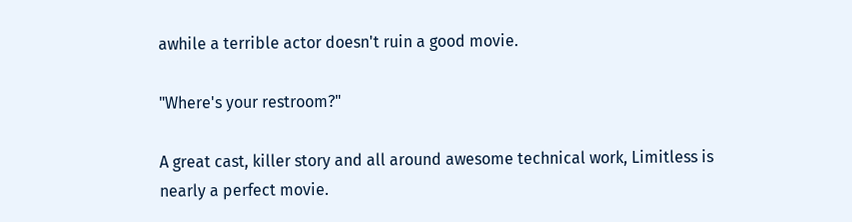awhile a terrible actor doesn't ruin a good movie.

"Where's your restroom?"

A great cast, killer story and all around awesome technical work, Limitless is nearly a perfect movie.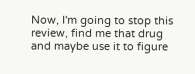Now, I'm going to stop this review, find me that drug and maybe use it to figure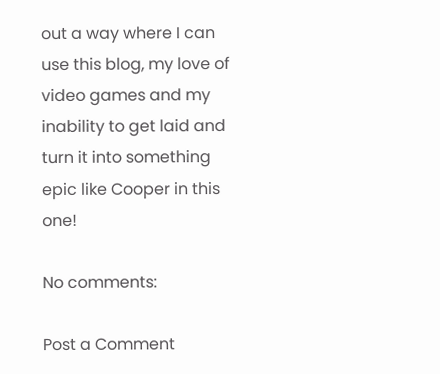out a way where I can use this blog, my love of video games and my inability to get laid and turn it into something epic like Cooper in this one!

No comments:

Post a Comment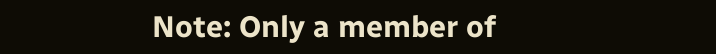Note: Only a member of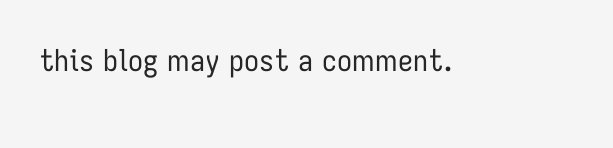this blog may post a comment.